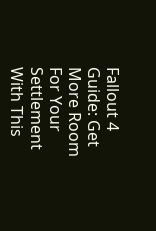Fallout 4 Guide: Get More Room For Your Settlement With This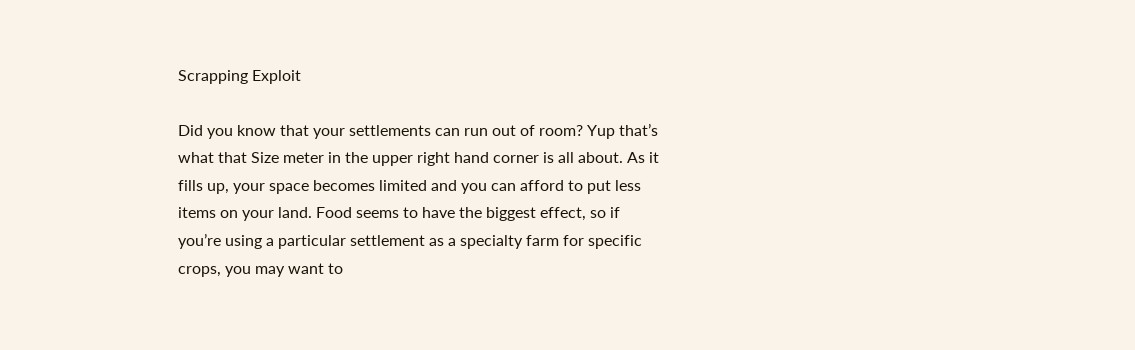Scrapping Exploit

Did you know that your settlements can run out of room? Yup that’s what that Size meter in the upper right hand corner is all about. As it fills up, your space becomes limited and you can afford to put less items on your land. Food seems to have the biggest effect, so if you’re using a particular settlement as a specialty farm for specific crops, you may want to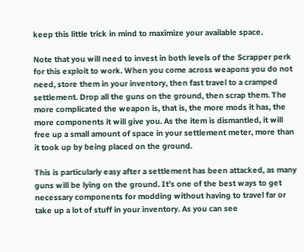keep this little trick in mind to maximize your available space.

Note that you will need to invest in both levels of the Scrapper perk for this exploit to work. When you come across weapons you do not need, store them in your inventory, then fast travel to a cramped settlement. Drop all the guns on the ground, then scrap them. The more complicated the weapon is, that is, the more mods it has, the more components it will give you. As the item is dismantled, it will free up a small amount of space in your settlement meter, more than it took up by being placed on the ground.

This is particularly easy after a settlement has been attacked, as many guns will be lying on the ground. It’s one of the best ways to get necessary components for modding without having to travel far or take up a lot of stuff in your inventory. As you can see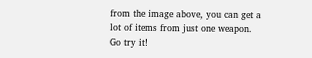from the image above, you can get a lot of items from just one weapon. Go try it!